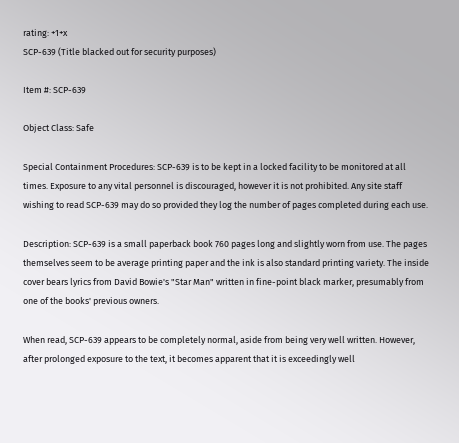rating: +1+x
SCP-639 (Title blacked out for security purposes)

Item #: SCP-639

Object Class: Safe

Special Containment Procedures: SCP-639 is to be kept in a locked facility to be monitored at all times. Exposure to any vital personnel is discouraged, however it is not prohibited. Any site staff wishing to read SCP-639 may do so provided they log the number of pages completed during each use.

Description: SCP-639 is a small paperback book 760 pages long and slightly worn from use. The pages themselves seem to be average printing paper and the ink is also standard printing variety. The inside cover bears lyrics from David Bowie's "Star Man" written in fine-point black marker, presumably from one of the books' previous owners.

When read, SCP-639 appears to be completely normal, aside from being very well written. However, after prolonged exposure to the text, it becomes apparent that it is exceedingly well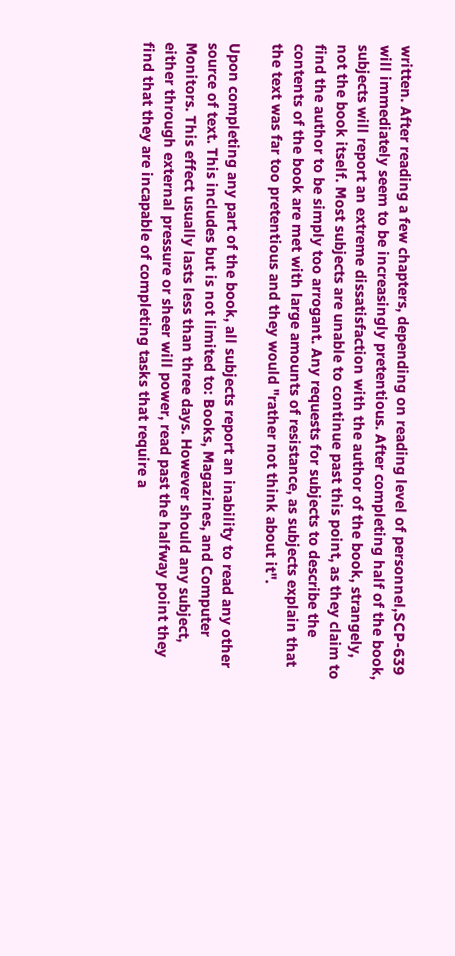written. After reading a few chapters, depending on reading level of personnel,SCP-639 will immediately seem to be increasingly pretentious. After completing half of the book, subjects will report an extreme dissatisfaction with the author of the book, strangely, not the book itself. Most subjects are unable to continue past this point, as they claim to find the author to be simply too arrogant. Any requests for subjects to describe the contents of the book are met with large amounts of resistance, as subjects explain that the text was far too pretentious and they would "rather not think about it".

Upon completing any part of the book, all subjects report an inability to read any other source of text. This includes but is not limited to: Books, Magazines, and Computer Monitors. This effect usually lasts less than three days. However should any subject, either through external pressure or sheer will power, read past the halfway point they find that they are incapable of completing tasks that require a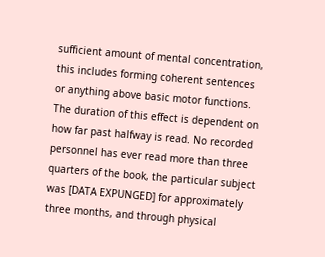sufficient amount of mental concentration, this includes forming coherent sentences or anything above basic motor functions. The duration of this effect is dependent on how far past halfway is read. No recorded personnel has ever read more than three quarters of the book, the particular subject was [DATA EXPUNGED] for approximately three months, and through physical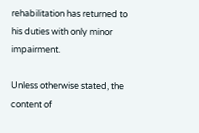rehabilitation has returned to his duties with only minor impairment.

Unless otherwise stated, the content of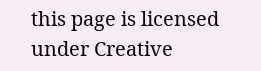this page is licensed under Creative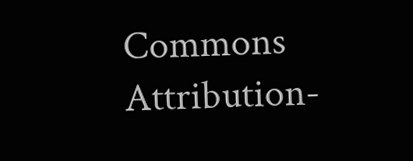Commons Attribution-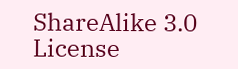ShareAlike 3.0 License